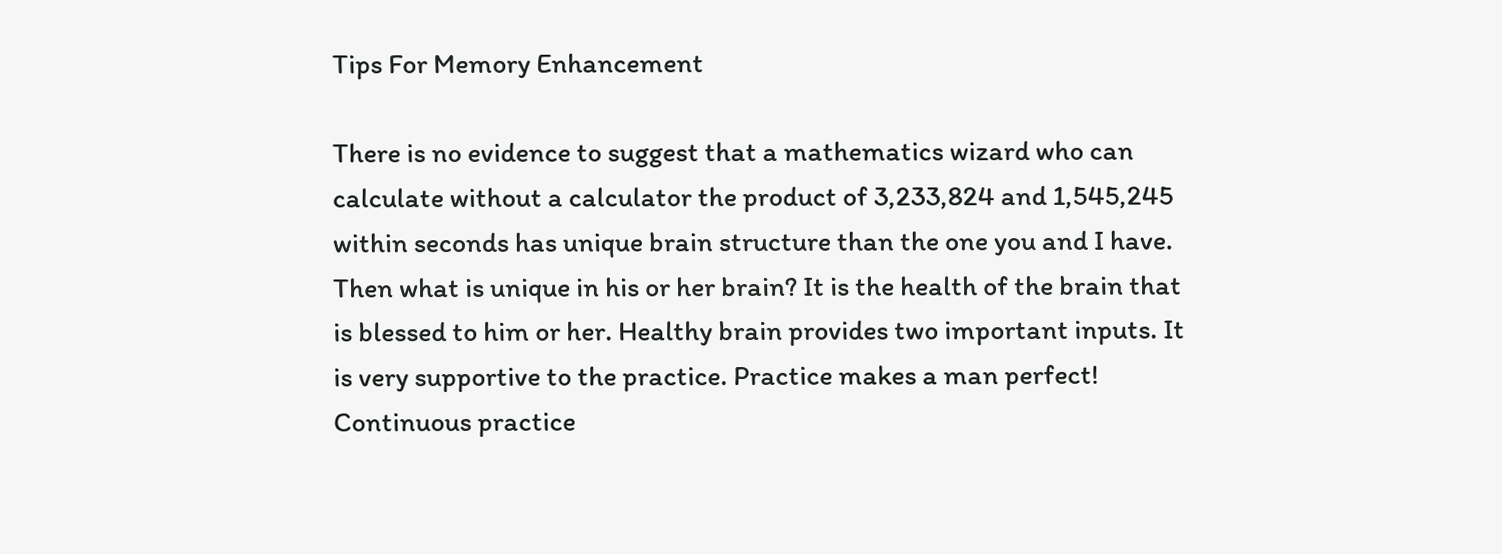Tips For Memory Enhancement

There is no evidence to suggest that a mathematics wizard who can calculate without a calculator the product of 3,233,824 and 1,545,245 within seconds has unique brain structure than the one you and I have. Then what is unique in his or her brain? It is the health of the brain that is blessed to him or her. Healthy brain provides two important inputs. It is very supportive to the practice. Practice makes a man perfect! Continuous practice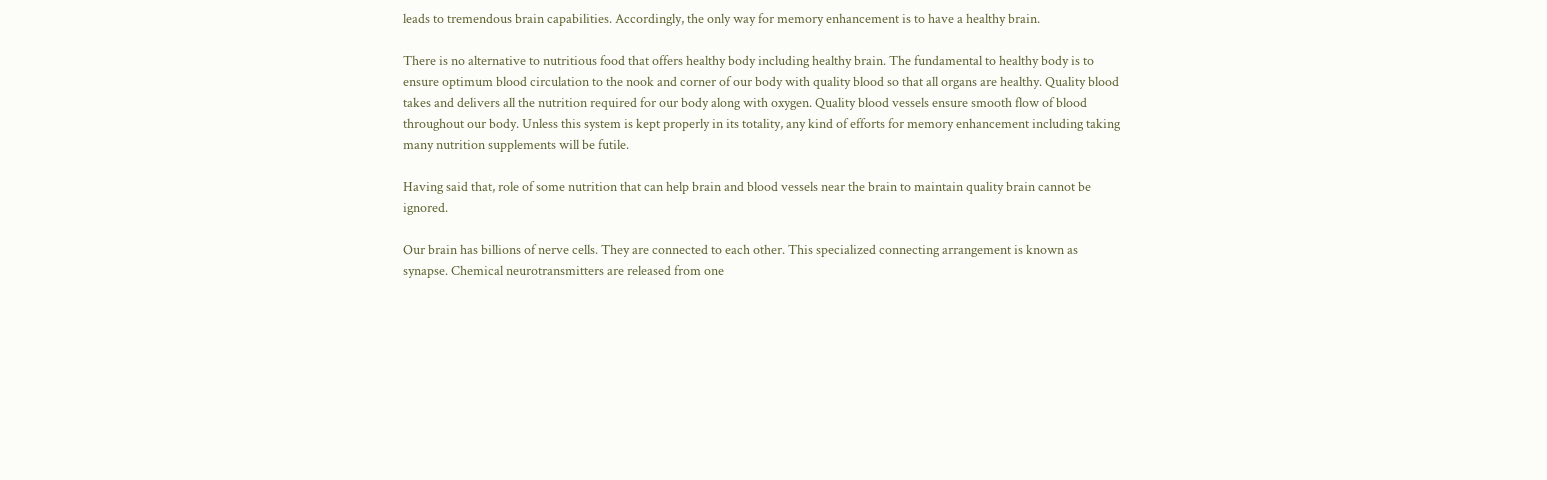leads to tremendous brain capabilities. Accordingly, the only way for memory enhancement is to have a healthy brain.

There is no alternative to nutritious food that offers healthy body including healthy brain. The fundamental to healthy body is to ensure optimum blood circulation to the nook and corner of our body with quality blood so that all organs are healthy. Quality blood takes and delivers all the nutrition required for our body along with oxygen. Quality blood vessels ensure smooth flow of blood throughout our body. Unless this system is kept properly in its totality, any kind of efforts for memory enhancement including taking many nutrition supplements will be futile.

Having said that, role of some nutrition that can help brain and blood vessels near the brain to maintain quality brain cannot be ignored.

Our brain has billions of nerve cells. They are connected to each other. This specialized connecting arrangement is known as synapse. Chemical neurotransmitters are released from one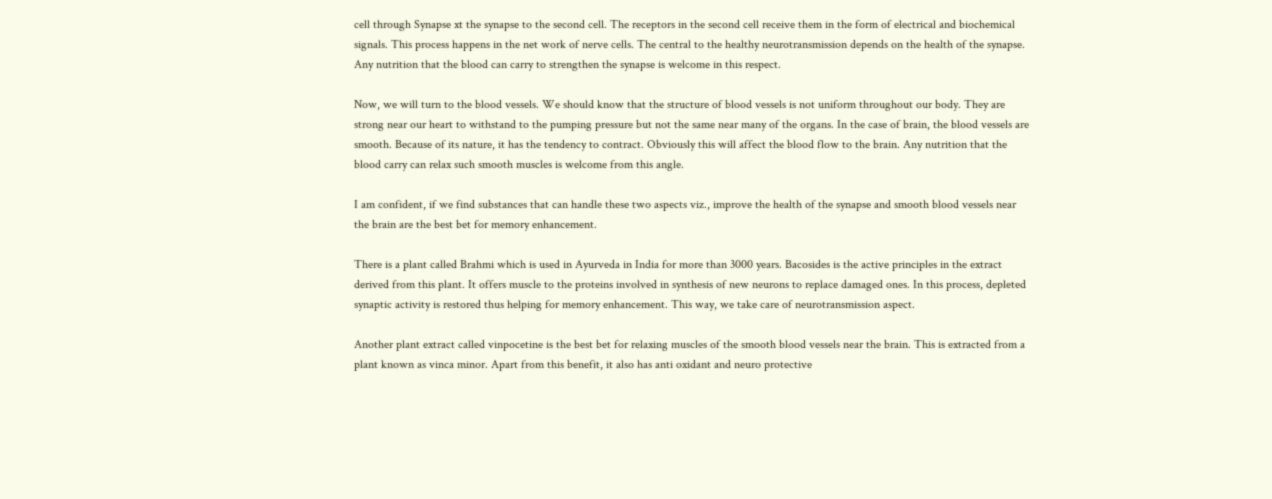cell through Synapse xt the synapse to the second cell. The receptors in the second cell receive them in the form of electrical and biochemical signals. This process happens in the net work of nerve cells. The central to the healthy neurotransmission depends on the health of the synapse. Any nutrition that the blood can carry to strengthen the synapse is welcome in this respect.

Now, we will turn to the blood vessels. We should know that the structure of blood vessels is not uniform throughout our body. They are strong near our heart to withstand to the pumping pressure but not the same near many of the organs. In the case of brain, the blood vessels are smooth. Because of its nature, it has the tendency to contract. Obviously this will affect the blood flow to the brain. Any nutrition that the blood carry can relax such smooth muscles is welcome from this angle.

I am confident, if we find substances that can handle these two aspects viz., improve the health of the synapse and smooth blood vessels near the brain are the best bet for memory enhancement.

There is a plant called Brahmi which is used in Ayurveda in India for more than 3000 years. Bacosides is the active principles in the extract derived from this plant. It offers muscle to the proteins involved in synthesis of new neurons to replace damaged ones. In this process, depleted synaptic activity is restored thus helping for memory enhancement. This way, we take care of neurotransmission aspect.

Another plant extract called vinpocetine is the best bet for relaxing muscles of the smooth blood vessels near the brain. This is extracted from a plant known as vinca minor. Apart from this benefit, it also has anti oxidant and neuro protective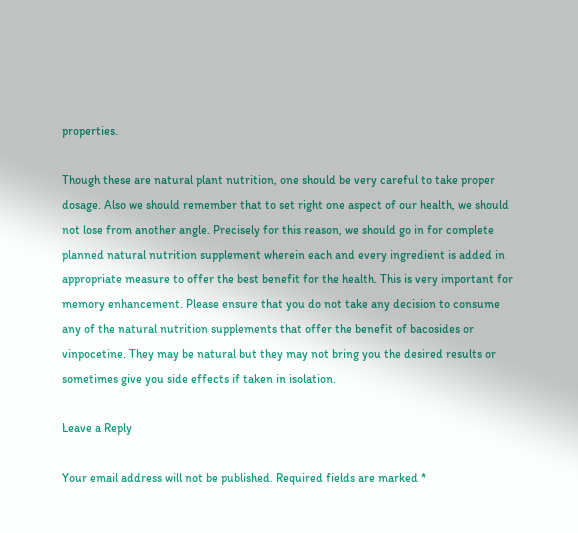properties.

Though these are natural plant nutrition, one should be very careful to take proper dosage. Also we should remember that to set right one aspect of our health, we should not lose from another angle. Precisely for this reason, we should go in for complete planned natural nutrition supplement wherein each and every ingredient is added in appropriate measure to offer the best benefit for the health. This is very important for memory enhancement. Please ensure that you do not take any decision to consume any of the natural nutrition supplements that offer the benefit of bacosides or vinpocetine. They may be natural but they may not bring you the desired results or sometimes give you side effects if taken in isolation.

Leave a Reply

Your email address will not be published. Required fields are marked *